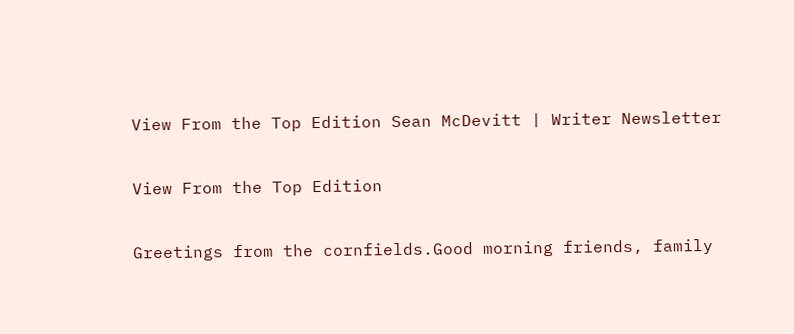View From the Top Edition Sean McDevitt | Writer Newsletter

View From the Top Edition

Greetings from the cornfields.Good morning friends, family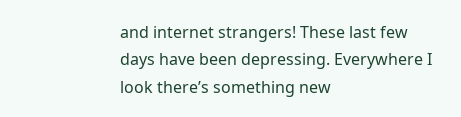and internet strangers! These last few days have been depressing. Everywhere I look there’s something new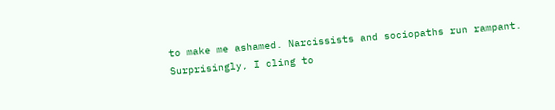to make me ashamed. Narcissists and sociopaths run rampant. Surprisingly, I cling to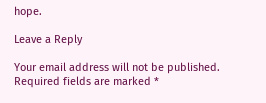hope.

Leave a Reply

Your email address will not be published. Required fields are marked *